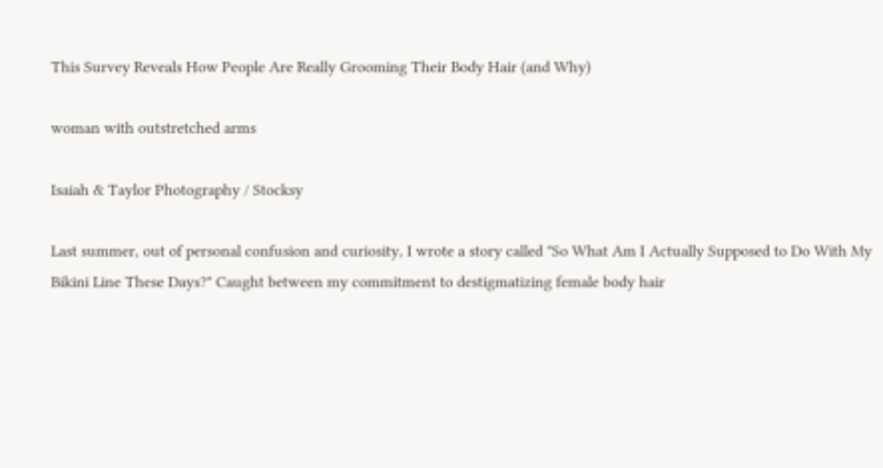This Survey Reveals How People Are Really Grooming Their Body Hair (and Why)

woman with outstretched arms

Isaiah & Taylor Photography / Stocksy

Last summer, out of personal confusion and curiosity, I wrote a story called "So What Am I Actually Supposed to Do With My Bikini Line These Days?" Caught between my commitment to destigmatizing female body hair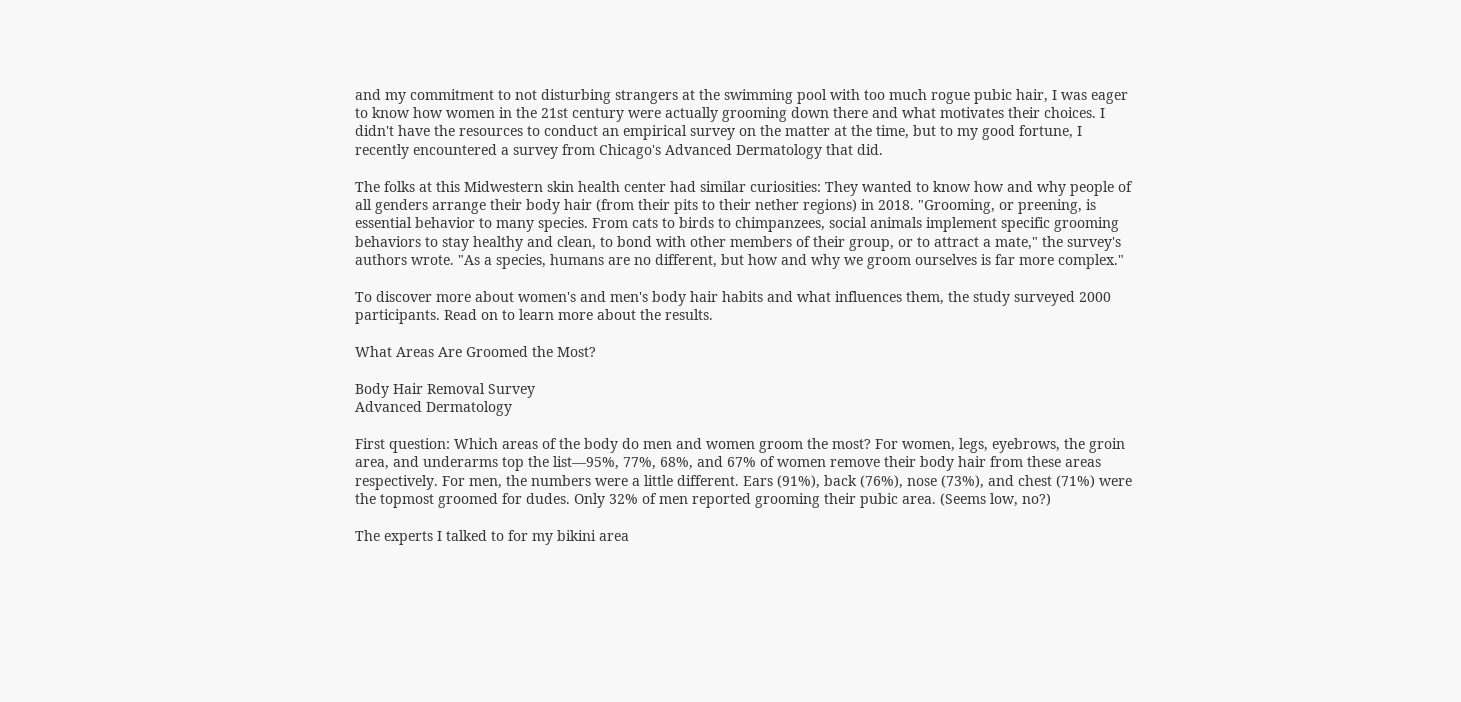and my commitment to not disturbing strangers at the swimming pool with too much rogue pubic hair, I was eager to know how women in the 21st century were actually grooming down there and what motivates their choices. I didn't have the resources to conduct an empirical survey on the matter at the time, but to my good fortune, I recently encountered a survey from Chicago's Advanced Dermatology that did.

The folks at this Midwestern skin health center had similar curiosities: They wanted to know how and why people of all genders arrange their body hair (from their pits to their nether regions) in 2018. "Grooming, or preening, is essential behavior to many species. From cats to birds to chimpanzees, social animals implement specific grooming behaviors to stay healthy and clean, to bond with other members of their group, or to attract a mate," the survey's authors wrote. "As a species, humans are no different, but how and why we groom ourselves is far more complex."

To discover more about women's and men's body hair habits and what influences them, the study surveyed 2000 participants. Read on to learn more about the results.

What Areas Are Groomed the Most?

Body Hair Removal Survey
Advanced Dermatology

First question: Which areas of the body do men and women groom the most? For women, legs, eyebrows, the groin area, and underarms top the list—95%, 77%, 68%, and 67% of women remove their body hair from these areas respectively. For men, the numbers were a little different. Ears (91%), back (76%), nose (73%), and chest (71%) were the topmost groomed for dudes. Only 32% of men reported grooming their pubic area. (Seems low, no?)

The experts I talked to for my bikini area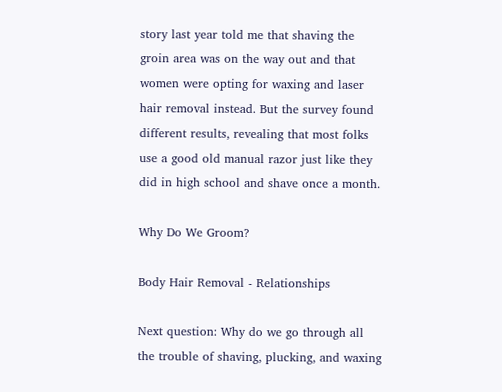story last year told me that shaving the groin area was on the way out and that women were opting for waxing and laser hair removal instead. But the survey found different results, revealing that most folks use a good old manual razor just like they did in high school and shave once a month.

Why Do We Groom?

Body Hair Removal - Relationships

Next question: Why do we go through all the trouble of shaving, plucking, and waxing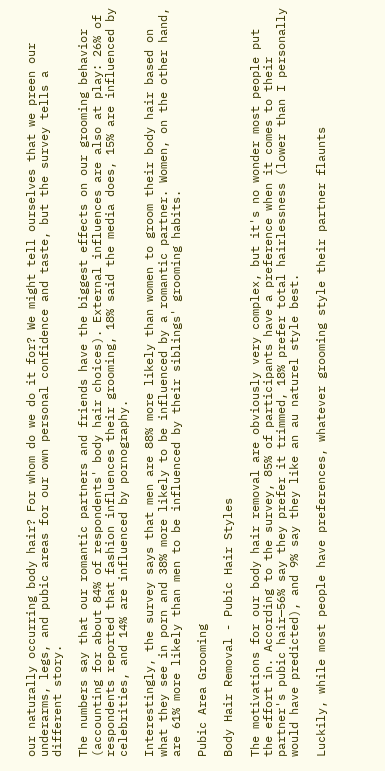our naturally occurring body hair? For whom do we do it for? We might tell ourselves that we preen our underarms, legs, and pubic areas for our own personal confidence and taste, but the survey tells a different story.

The numbers say that our romantic partners and friends have the biggest effects on our grooming behavior (accounting for about 84% of respondents' body hair choices). External influences are also at play: 26% of respondents reported that fashion influences their grooming, 18% said the media does, 15% are influenced by celebrities, and 14% are influenced by pornography.

Interestingly, the survey says that men are 88% more likely than women to groom their body hair based on what they see in porn and 38% more likely to be influenced by a romantic partner. Women, on the other hand, are 61% more likely than men to be influenced by their siblings' grooming habits.

Pubic Area Grooming

Body Hair Removal - Pubic Hair Styles

The motivations for our body hair removal are obviously very complex, but it's no wonder most people put the effort in. According to the survey, 85% of participants have a preference when it comes to their partner's pubic hair—56% say they prefer it trimmed, 18% prefer total hairlessness (lower than I personally would have predicted), and 9% say they like an au naturel style best.

Luckily, while most people have preferences, whatever grooming style their partner flaunts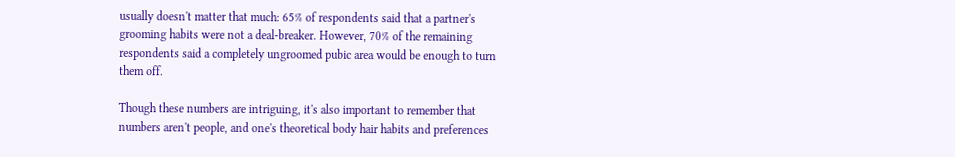usually doesn't matter that much: 65% of respondents said that a partner's grooming habits were not a deal-breaker. However, 70% of the remaining respondents said a completely ungroomed pubic area would be enough to turn them off.

Though these numbers are intriguing, it's also important to remember that numbers aren't people, and one's theoretical body hair habits and preferences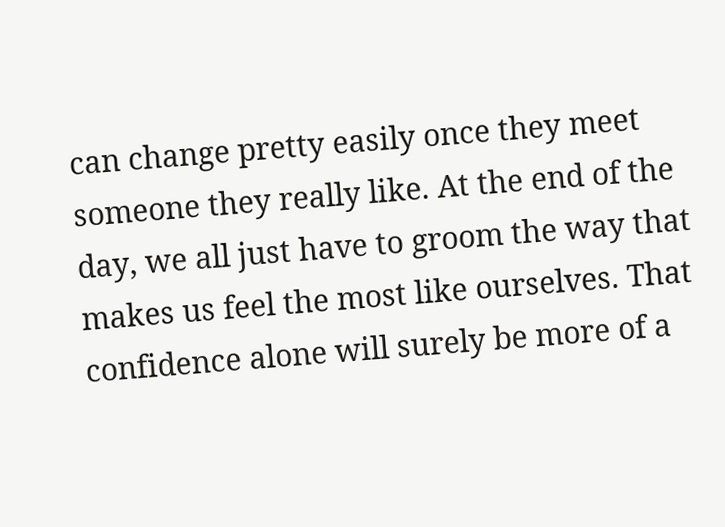can change pretty easily once they meet someone they really like. At the end of the day, we all just have to groom the way that makes us feel the most like ourselves. That confidence alone will surely be more of a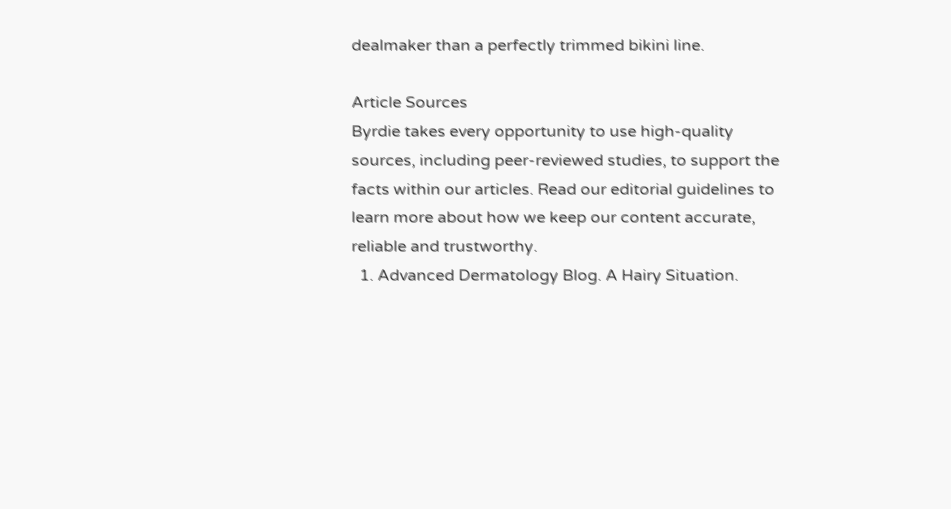dealmaker than a perfectly trimmed bikini line.

Article Sources
Byrdie takes every opportunity to use high-quality sources, including peer-reviewed studies, to support the facts within our articles. Read our editorial guidelines to learn more about how we keep our content accurate, reliable and trustworthy.
  1. Advanced Dermatology Blog. A Hairy Situation.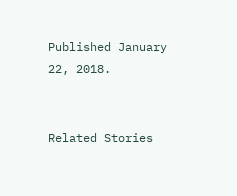Published January 22, 2018.


Related Stories